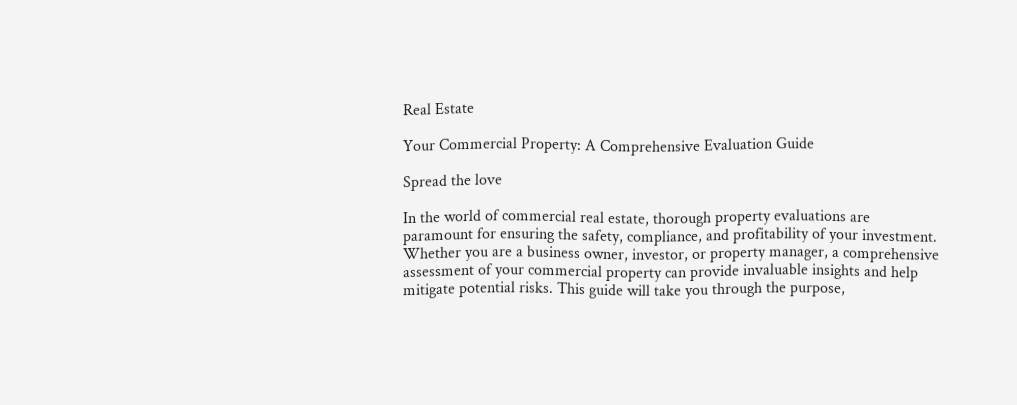Real Estate

Your Commercial Property: A Comprehensive Evaluation Guide

Spread the love

In the world of commercial real estate, thorough property evaluations are paramount for ensuring the safety, compliance, and profitability of your investment. Whether you are a business owner, investor, or property manager, a comprehensive assessment of your commercial property can provide invaluable insights and help mitigate potential risks. This guide will take you through the purpose,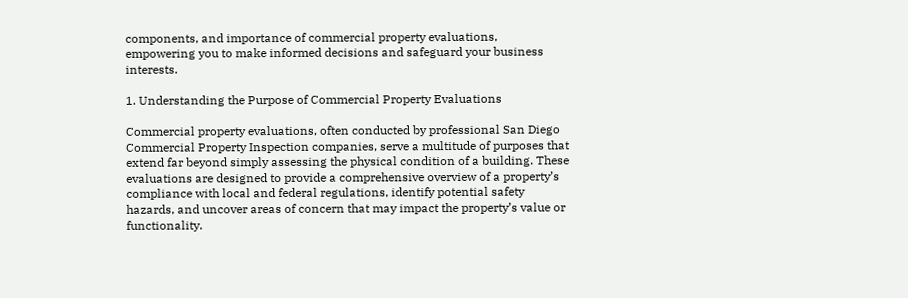components, and importance of commercial property evaluations, empowering you to make informed decisions and safeguard your business interests.

1. Understanding the Purpose of Commercial Property Evaluations

Commercial property evaluations, often conducted by professional San Diego Commercial Property Inspection companies, serve a multitude of purposes that extend far beyond simply assessing the physical condition of a building. These evaluations are designed to provide a comprehensive overview of a property’s compliance with local and federal regulations, identify potential safety hazards, and uncover areas of concern that may impact the property’s value or functionality.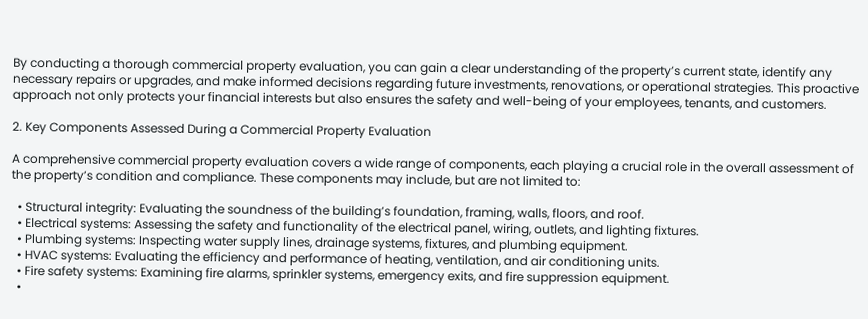By conducting a thorough commercial property evaluation, you can gain a clear understanding of the property’s current state, identify any necessary repairs or upgrades, and make informed decisions regarding future investments, renovations, or operational strategies. This proactive approach not only protects your financial interests but also ensures the safety and well-being of your employees, tenants, and customers.

2. Key Components Assessed During a Commercial Property Evaluation

A comprehensive commercial property evaluation covers a wide range of components, each playing a crucial role in the overall assessment of the property’s condition and compliance. These components may include, but are not limited to:

  • Structural integrity: Evaluating the soundness of the building’s foundation, framing, walls, floors, and roof.
  • Electrical systems: Assessing the safety and functionality of the electrical panel, wiring, outlets, and lighting fixtures.
  • Plumbing systems: Inspecting water supply lines, drainage systems, fixtures, and plumbing equipment.
  • HVAC systems: Evaluating the efficiency and performance of heating, ventilation, and air conditioning units.
  • Fire safety systems: Examining fire alarms, sprinkler systems, emergency exits, and fire suppression equipment.
  •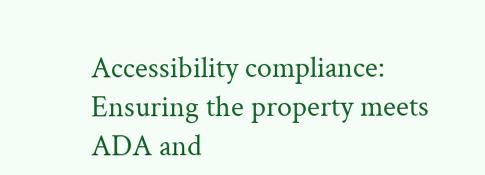Accessibility compliance: Ensuring the property meets ADA and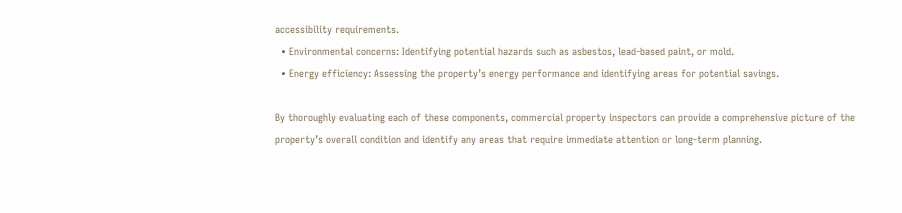accessibility requirements.
  • Environmental concerns: Identifying potential hazards such as asbestos, lead-based paint, or mold.
  • Energy efficiency: Assessing the property’s energy performance and identifying areas for potential savings.

By thoroughly evaluating each of these components, commercial property inspectors can provide a comprehensive picture of the property’s overall condition and identify any areas that require immediate attention or long-term planning.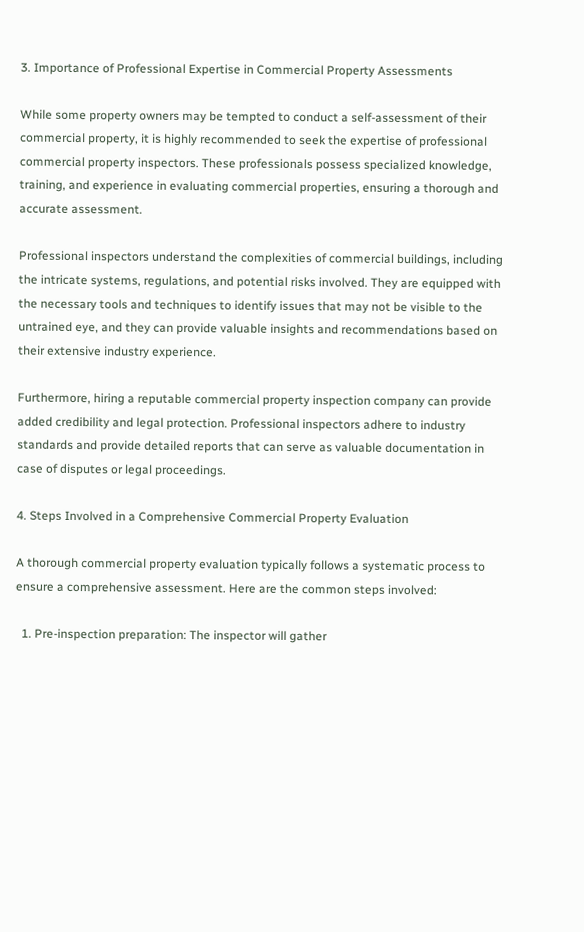3. Importance of Professional Expertise in Commercial Property Assessments

While some property owners may be tempted to conduct a self-assessment of their commercial property, it is highly recommended to seek the expertise of professional commercial property inspectors. These professionals possess specialized knowledge, training, and experience in evaluating commercial properties, ensuring a thorough and accurate assessment.

Professional inspectors understand the complexities of commercial buildings, including the intricate systems, regulations, and potential risks involved. They are equipped with the necessary tools and techniques to identify issues that may not be visible to the untrained eye, and they can provide valuable insights and recommendations based on their extensive industry experience.

Furthermore, hiring a reputable commercial property inspection company can provide added credibility and legal protection. Professional inspectors adhere to industry standards and provide detailed reports that can serve as valuable documentation in case of disputes or legal proceedings.

4. Steps Involved in a Comprehensive Commercial Property Evaluation

A thorough commercial property evaluation typically follows a systematic process to ensure a comprehensive assessment. Here are the common steps involved:

  1. Pre-inspection preparation: The inspector will gather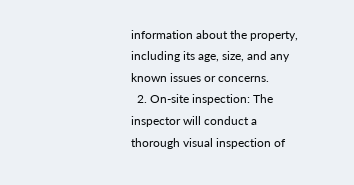information about the property, including its age, size, and any known issues or concerns.
  2. On-site inspection: The inspector will conduct a thorough visual inspection of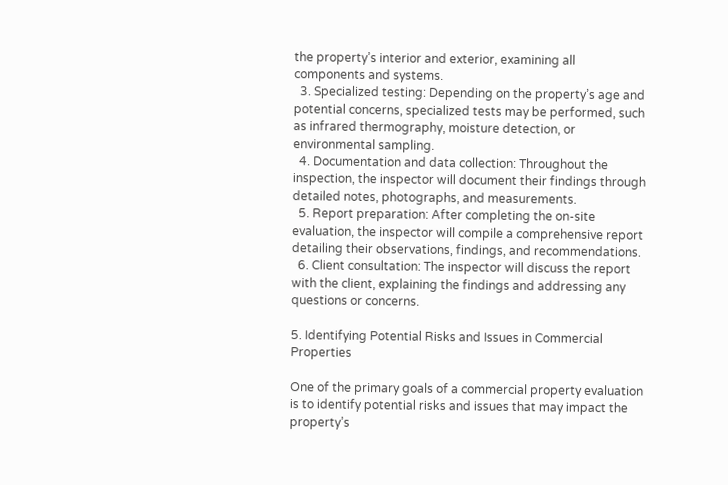the property’s interior and exterior, examining all components and systems.
  3. Specialized testing: Depending on the property’s age and potential concerns, specialized tests may be performed, such as infrared thermography, moisture detection, or environmental sampling.
  4. Documentation and data collection: Throughout the inspection, the inspector will document their findings through detailed notes, photographs, and measurements.
  5. Report preparation: After completing the on-site evaluation, the inspector will compile a comprehensive report detailing their observations, findings, and recommendations.
  6. Client consultation: The inspector will discuss the report with the client, explaining the findings and addressing any questions or concerns.

5. Identifying Potential Risks and Issues in Commercial Properties

One of the primary goals of a commercial property evaluation is to identify potential risks and issues that may impact the property’s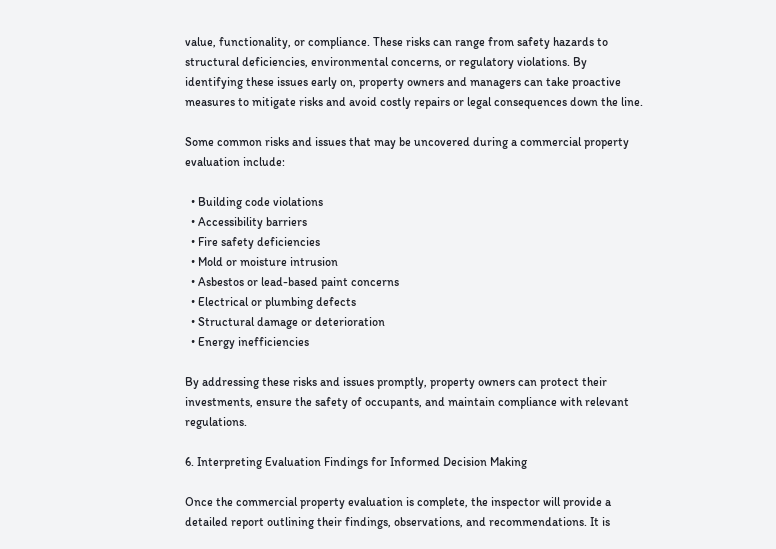value, functionality, or compliance. These risks can range from safety hazards to structural deficiencies, environmental concerns, or regulatory violations. By identifying these issues early on, property owners and managers can take proactive measures to mitigate risks and avoid costly repairs or legal consequences down the line.

Some common risks and issues that may be uncovered during a commercial property evaluation include:

  • Building code violations
  • Accessibility barriers
  • Fire safety deficiencies
  • Mold or moisture intrusion
  • Asbestos or lead-based paint concerns
  • Electrical or plumbing defects
  • Structural damage or deterioration
  • Energy inefficiencies

By addressing these risks and issues promptly, property owners can protect their investments, ensure the safety of occupants, and maintain compliance with relevant regulations.

6. Interpreting Evaluation Findings for Informed Decision Making

Once the commercial property evaluation is complete, the inspector will provide a detailed report outlining their findings, observations, and recommendations. It is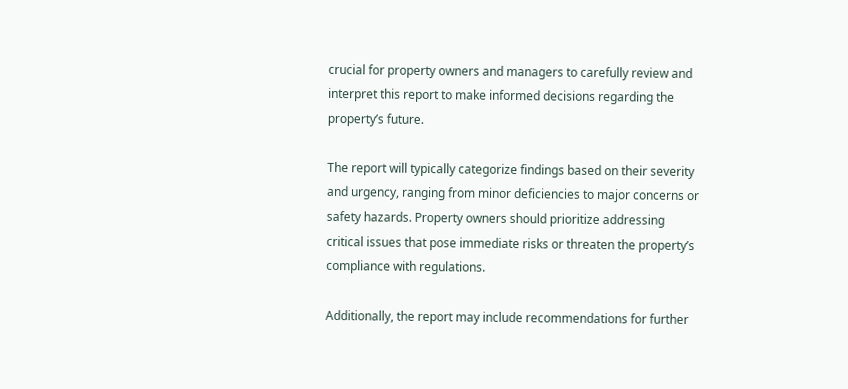crucial for property owners and managers to carefully review and interpret this report to make informed decisions regarding the property’s future.

The report will typically categorize findings based on their severity and urgency, ranging from minor deficiencies to major concerns or safety hazards. Property owners should prioritize addressing critical issues that pose immediate risks or threaten the property’s compliance with regulations.

Additionally, the report may include recommendations for further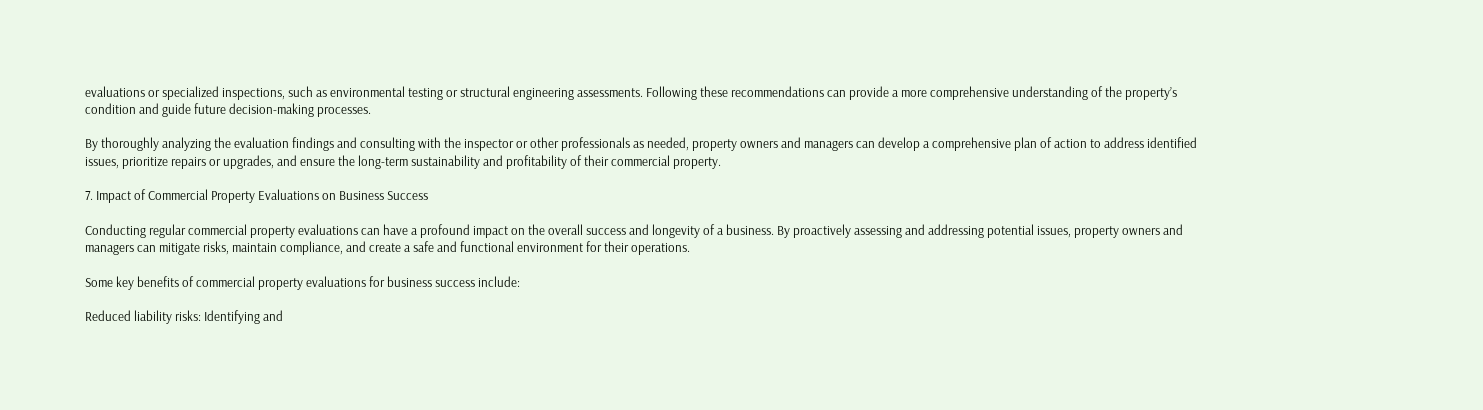evaluations or specialized inspections, such as environmental testing or structural engineering assessments. Following these recommendations can provide a more comprehensive understanding of the property’s condition and guide future decision-making processes.

By thoroughly analyzing the evaluation findings and consulting with the inspector or other professionals as needed, property owners and managers can develop a comprehensive plan of action to address identified issues, prioritize repairs or upgrades, and ensure the long-term sustainability and profitability of their commercial property.

7. Impact of Commercial Property Evaluations on Business Success

Conducting regular commercial property evaluations can have a profound impact on the overall success and longevity of a business. By proactively assessing and addressing potential issues, property owners and managers can mitigate risks, maintain compliance, and create a safe and functional environment for their operations.

Some key benefits of commercial property evaluations for business success include:

Reduced liability risks: Identifying and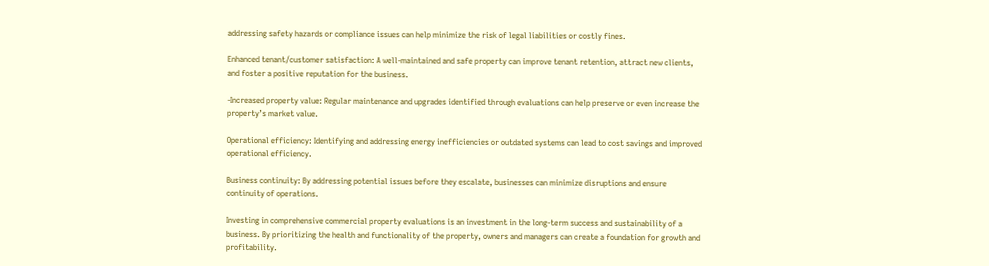addressing safety hazards or compliance issues can help minimize the risk of legal liabilities or costly fines.

Enhanced tenant/customer satisfaction: A well-maintained and safe property can improve tenant retention, attract new clients, and foster a positive reputation for the business.

-Increased property value: Regular maintenance and upgrades identified through evaluations can help preserve or even increase the property’s market value.

Operational efficiency: Identifying and addressing energy inefficiencies or outdated systems can lead to cost savings and improved operational efficiency.

Business continuity: By addressing potential issues before they escalate, businesses can minimize disruptions and ensure continuity of operations.

Investing in comprehensive commercial property evaluations is an investment in the long-term success and sustainability of a business. By prioritizing the health and functionality of the property, owners and managers can create a foundation for growth and profitability.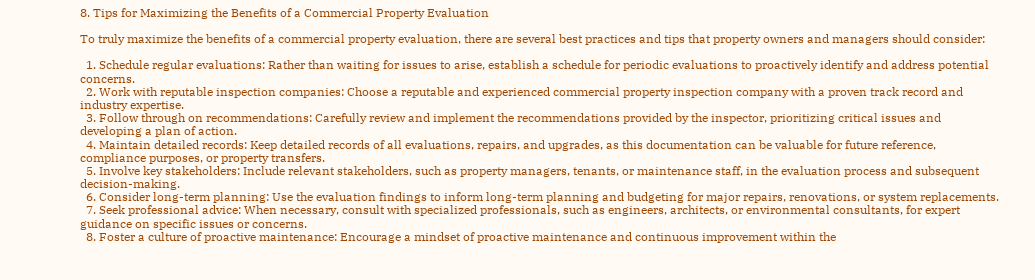8. Tips for Maximizing the Benefits of a Commercial Property Evaluation

To truly maximize the benefits of a commercial property evaluation, there are several best practices and tips that property owners and managers should consider:

  1. Schedule regular evaluations: Rather than waiting for issues to arise, establish a schedule for periodic evaluations to proactively identify and address potential concerns.
  2. Work with reputable inspection companies: Choose a reputable and experienced commercial property inspection company with a proven track record and industry expertise.
  3. Follow through on recommendations: Carefully review and implement the recommendations provided by the inspector, prioritizing critical issues and developing a plan of action.
  4. Maintain detailed records: Keep detailed records of all evaluations, repairs, and upgrades, as this documentation can be valuable for future reference, compliance purposes, or property transfers.
  5. Involve key stakeholders: Include relevant stakeholders, such as property managers, tenants, or maintenance staff, in the evaluation process and subsequent decision-making.
  6. Consider long-term planning: Use the evaluation findings to inform long-term planning and budgeting for major repairs, renovations, or system replacements.
  7. Seek professional advice: When necessary, consult with specialized professionals, such as engineers, architects, or environmental consultants, for expert guidance on specific issues or concerns.
  8. Foster a culture of proactive maintenance: Encourage a mindset of proactive maintenance and continuous improvement within the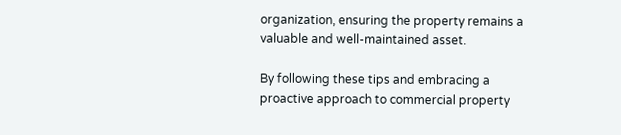organization, ensuring the property remains a valuable and well-maintained asset.

By following these tips and embracing a proactive approach to commercial property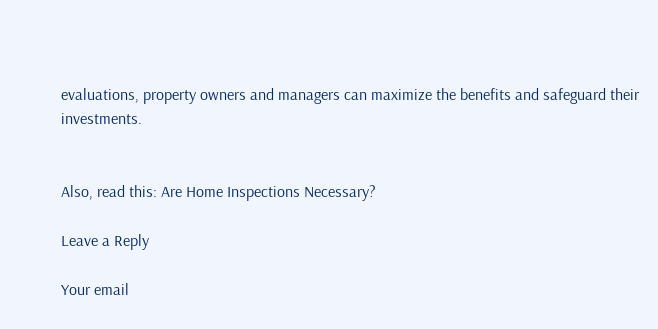evaluations, property owners and managers can maximize the benefits and safeguard their investments.


Also, read this: Are Home Inspections Necessary?

Leave a Reply

Your email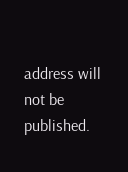address will not be published.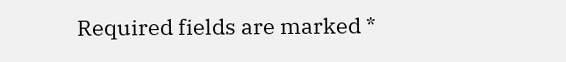Required fields are marked *